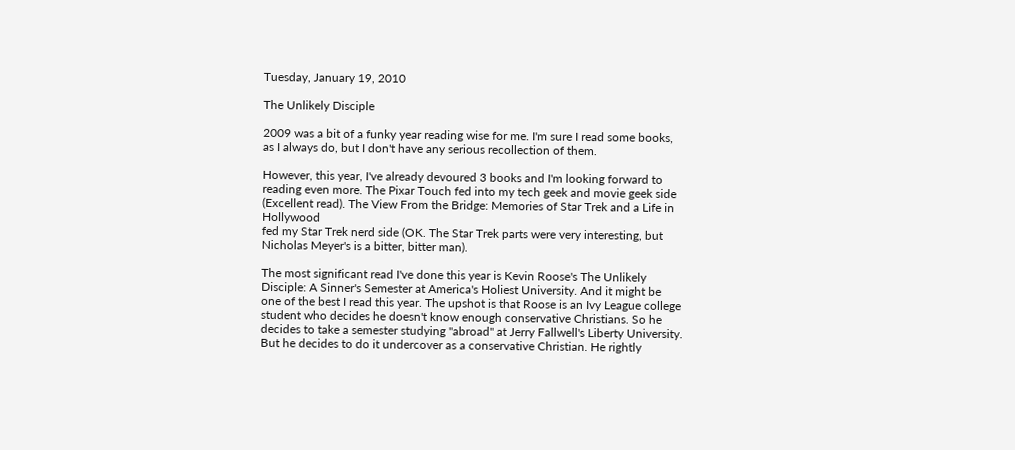Tuesday, January 19, 2010

The Unlikely Disciple

2009 was a bit of a funky year reading wise for me. I'm sure I read some books, as I always do, but I don't have any serious recollection of them.

However, this year, I've already devoured 3 books and I'm looking forward to reading even more. The Pixar Touch fed into my tech geek and movie geek side (Excellent read). The View From the Bridge: Memories of Star Trek and a Life in Hollywood
fed my Star Trek nerd side (OK. The Star Trek parts were very interesting, but Nicholas Meyer's is a bitter, bitter man).

The most significant read I've done this year is Kevin Roose's The Unlikely Disciple: A Sinner's Semester at America's Holiest University. And it might be one of the best I read this year. The upshot is that Roose is an Ivy League college student who decides he doesn't know enough conservative Christians. So he decides to take a semester studying "abroad" at Jerry Fallwell's Liberty University. But he decides to do it undercover as a conservative Christian. He rightly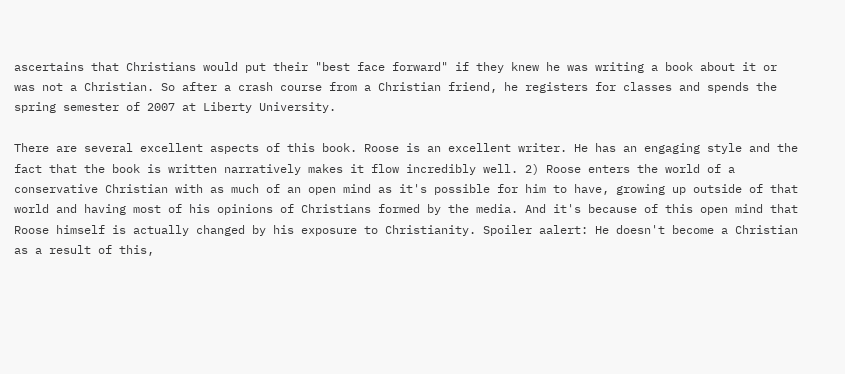ascertains that Christians would put their "best face forward" if they knew he was writing a book about it or was not a Christian. So after a crash course from a Christian friend, he registers for classes and spends the spring semester of 2007 at Liberty University.

There are several excellent aspects of this book. Roose is an excellent writer. He has an engaging style and the fact that the book is written narratively makes it flow incredibly well. 2) Roose enters the world of a conservative Christian with as much of an open mind as it's possible for him to have, growing up outside of that world and having most of his opinions of Christians formed by the media. And it's because of this open mind that Roose himself is actually changed by his exposure to Christianity. Spoiler aalert: He doesn't become a Christian as a result of this,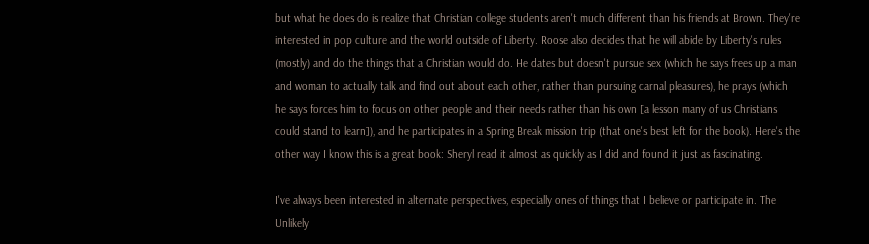but what he does do is realize that Christian college students aren't much different than his friends at Brown. They're interested in pop culture and the world outside of Liberty. Roose also decides that he will abide by Liberty's rules (mostly) and do the things that a Christian would do. He dates but doesn't pursue sex (which he says frees up a man and woman to actually talk and find out about each other, rather than pursuing carnal pleasures), he prays (which he says forces him to focus on other people and their needs rather than his own [a lesson many of us Christians could stand to learn]), and he participates in a Spring Break mission trip (that one's best left for the book). Here's the other way I know this is a great book: Sheryl read it almost as quickly as I did and found it just as fascinating.

I've always been interested in alternate perspectives, especially ones of things that I believe or participate in. The Unlikely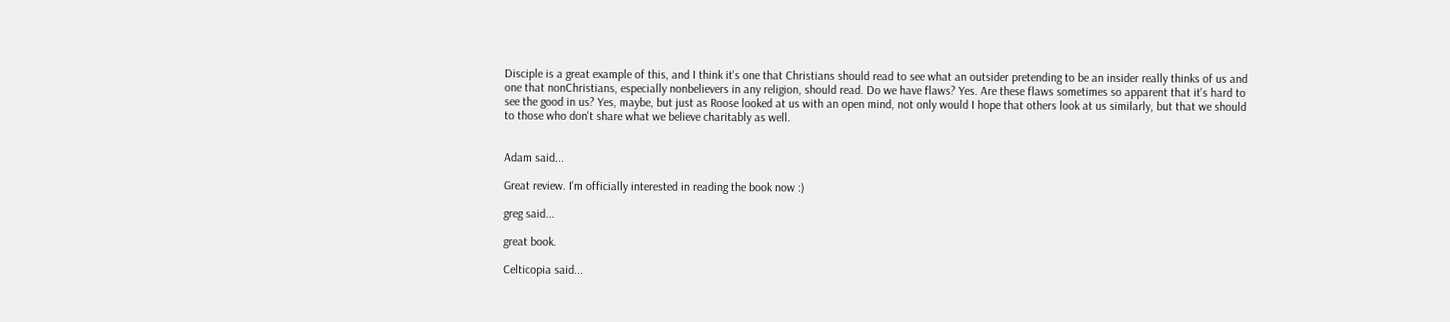Disciple is a great example of this, and I think it's one that Christians should read to see what an outsider pretending to be an insider really thinks of us and one that nonChristians, especially nonbelievers in any religion, should read. Do we have flaws? Yes. Are these flaws sometimes so apparent that it's hard to see the good in us? Yes, maybe, but just as Roose looked at us with an open mind, not only would I hope that others look at us similarly, but that we should to those who don't share what we believe charitably as well.


Adam said...

Great review. I'm officially interested in reading the book now :)

greg said...

great book.

Celticopia said...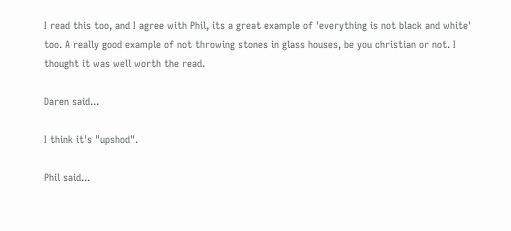I read this too, and I agree with Phil, its a great example of 'everything is not black and white' too. A really good example of not throwing stones in glass houses, be you christian or not. I thought it was well worth the read.

Daren said...

I think it's "upshod".

Phil said...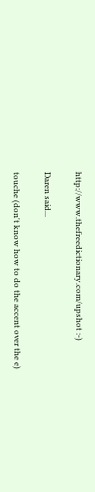http://www.thefreedictionary.com/upshot :-)

Daren said...

touche (don't know how to do the accent over the e)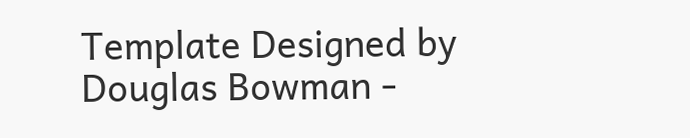Template Designed by Douglas Bowman -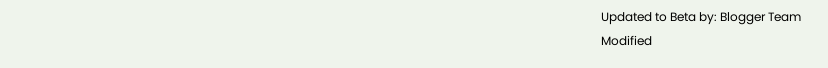Updated to Beta by: Blogger Team
Modified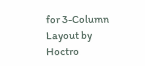for 3-Column Layout by Hoctro